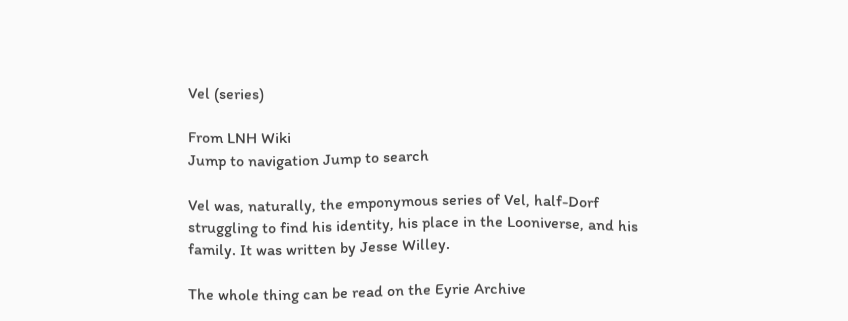Vel (series)

From LNH Wiki
Jump to navigation Jump to search

Vel was, naturally, the emponymous series of Vel, half-Dorf struggling to find his identity, his place in the Looniverse, and his family. It was written by Jesse Willey.

The whole thing can be read on the Eyrie Archive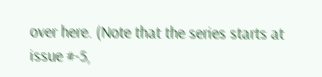over here. (Note that the series starts at issue #-5,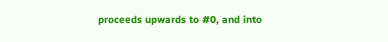proceeds upwards to #0, and into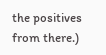the positives from there.)